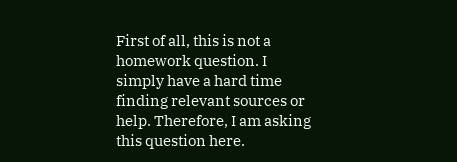First of all, this is not a homework question. I simply have a hard time finding relevant sources or help. Therefore, I am asking this question here.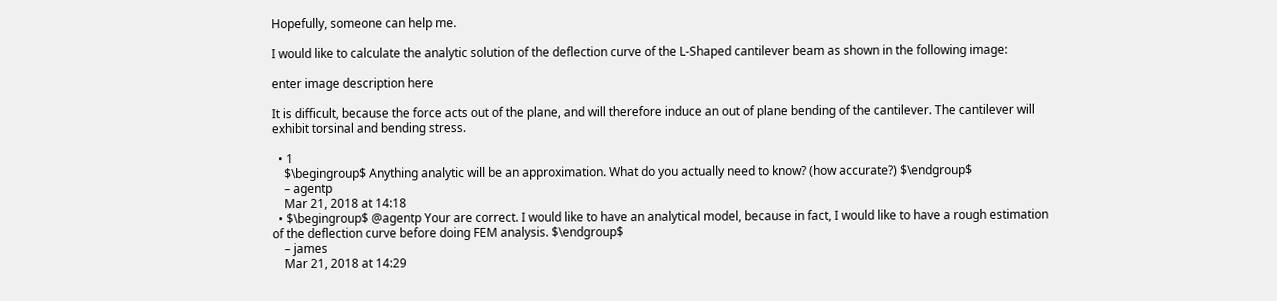Hopefully, someone can help me.

I would like to calculate the analytic solution of the deflection curve of the L-Shaped cantilever beam as shown in the following image:

enter image description here

It is difficult, because the force acts out of the plane, and will therefore induce an out of plane bending of the cantilever. The cantilever will exhibit torsinal and bending stress.

  • 1
    $\begingroup$ Anything analytic will be an approximation. What do you actually need to know? (how accurate?) $\endgroup$
    – agentp
    Mar 21, 2018 at 14:18
  • $\begingroup$ @agentp Your are correct. I would like to have an analytical model, because in fact, I would like to have a rough estimation of the deflection curve before doing FEM analysis. $\endgroup$
    – james
    Mar 21, 2018 at 14:29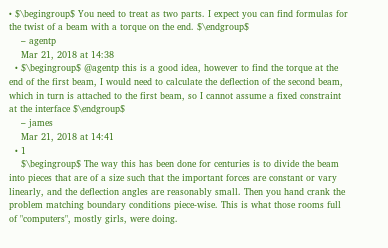• $\begingroup$ You need to treat as two parts. I expect you can find formulas for the twist of a beam with a torque on the end. $\endgroup$
    – agentp
    Mar 21, 2018 at 14:38
  • $\begingroup$ @agentp this is a good idea, however to find the torque at the end of the first beam, I would need to calculate the deflection of the second beam, which in turn is attached to the first beam, so I cannot assume a fixed constraint at the interface $\endgroup$
    – james
    Mar 21, 2018 at 14:41
  • 1
    $\begingroup$ The way this has been done for centuries is to divide the beam into pieces that are of a size such that the important forces are constant or vary linearly, and the deflection angles are reasonably small. Then you hand crank the problem matching boundary conditions piece-wise. This is what those rooms full of "computers", mostly girls, were doing.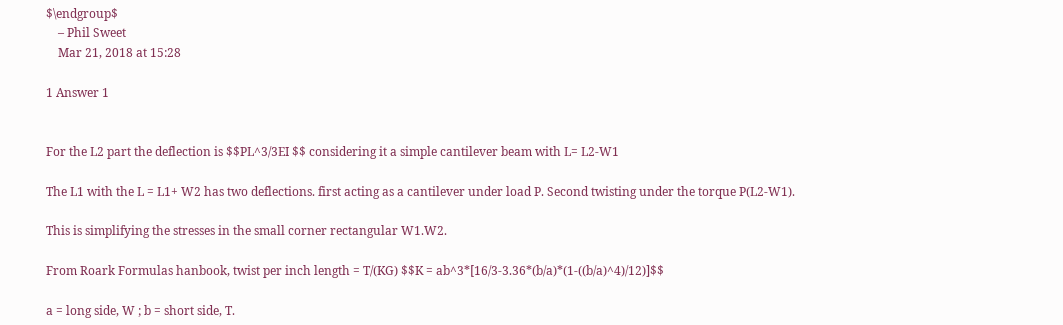$\endgroup$
    – Phil Sweet
    Mar 21, 2018 at 15:28

1 Answer 1


For the L2 part the deflection is $$PL^3/3EI $$ considering it a simple cantilever beam with L= L2-W1

The L1 with the L = L1+ W2 has two deflections. first acting as a cantilever under load P. Second twisting under the torque P(L2-W1).

This is simplifying the stresses in the small corner rectangular W1.W2.

From Roark Formulas hanbook, twist per inch length = T/(KG) $$K = ab^3*[16/3-3.36*(b/a)*(1-((b/a)^4)/12)]$$

a = long side, W ; b = short side, T.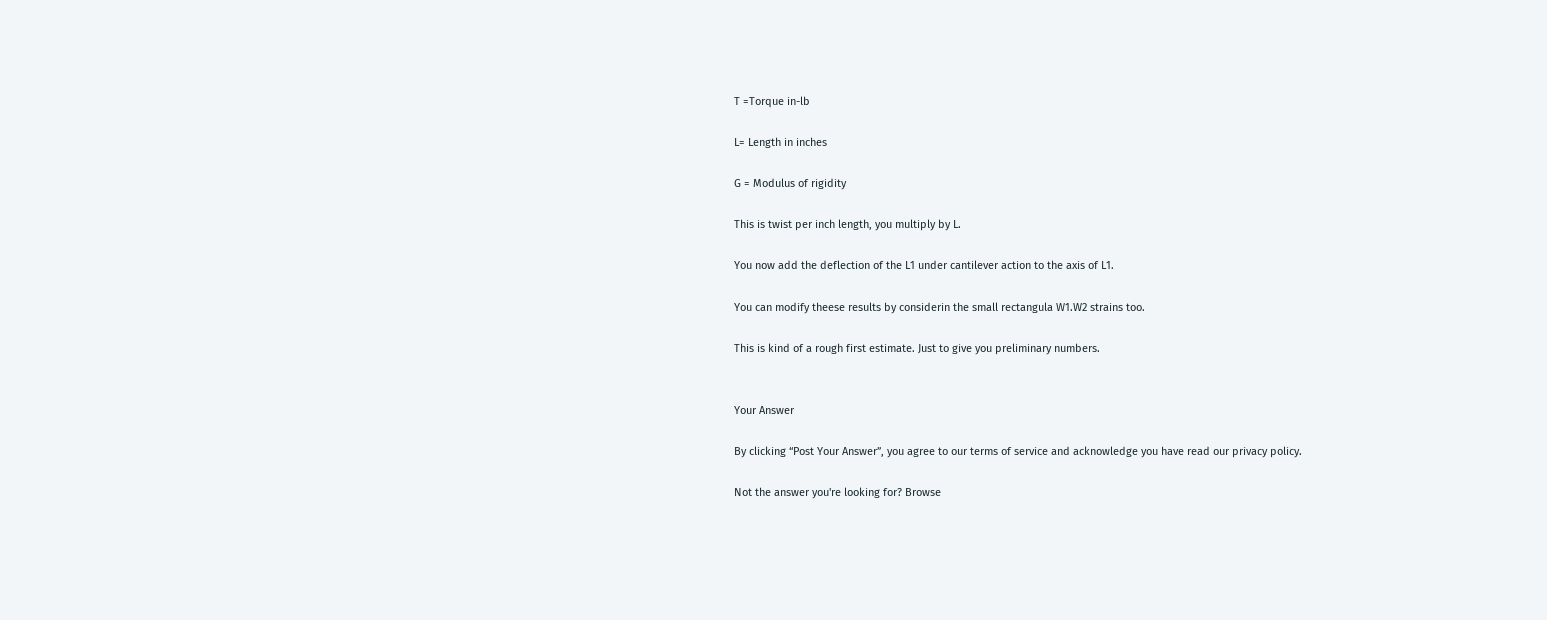T =Torque in-lb

L= Length in inches

G = Modulus of rigidity

This is twist per inch length, you multiply by L.

You now add the deflection of the L1 under cantilever action to the axis of L1.

You can modify theese results by considerin the small rectangula W1.W2 strains too.

This is kind of a rough first estimate. Just to give you preliminary numbers.


Your Answer

By clicking “Post Your Answer”, you agree to our terms of service and acknowledge you have read our privacy policy.

Not the answer you're looking for? Browse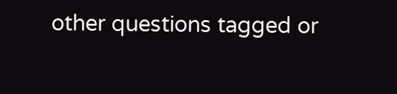other questions tagged or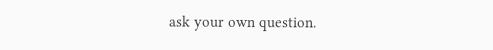ask your own question.